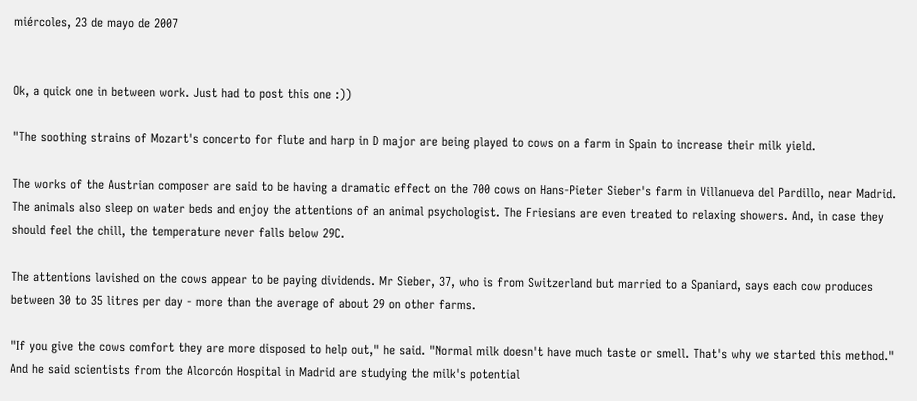miércoles, 23 de mayo de 2007


Ok, a quick one in between work. Just had to post this one :))

"The soothing strains of Mozart's concerto for flute and harp in D major are being played to cows on a farm in Spain to increase their milk yield.

The works of the Austrian composer are said to be having a dramatic effect on the 700 cows on Hans-Pieter Sieber's farm in Villanueva del Pardillo, near Madrid. The animals also sleep on water beds and enjoy the attentions of an animal psychologist. The Friesians are even treated to relaxing showers. And, in case they should feel the chill, the temperature never falls below 29C.

The attentions lavished on the cows appear to be paying dividends. Mr Sieber, 37, who is from Switzerland but married to a Spaniard, says each cow produces between 30 to 35 litres per day - more than the average of about 29 on other farms.

"If you give the cows comfort they are more disposed to help out," he said. "Normal milk doesn't have much taste or smell. That's why we started this method." And he said scientists from the Alcorcón Hospital in Madrid are studying the milk's potential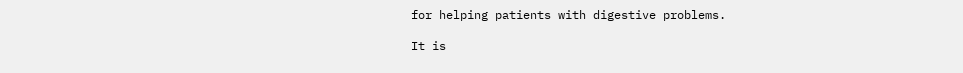for helping patients with digestive problems.

It is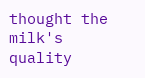thought the milk's quality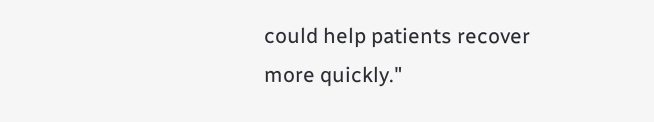could help patients recover more quickly."